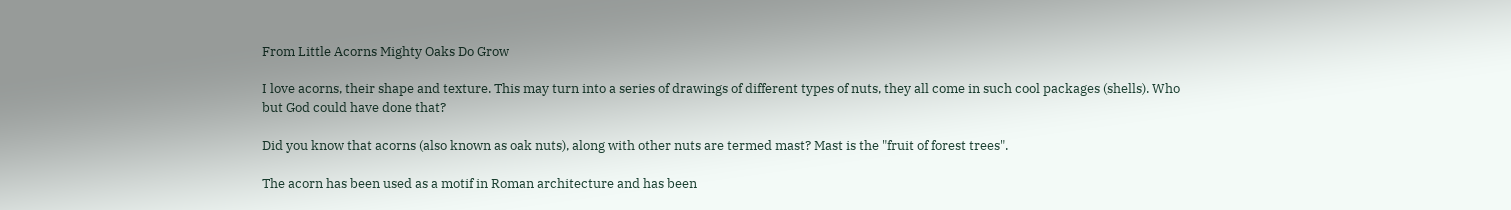From Little Acorns Mighty Oaks Do Grow

I love acorns, their shape and texture. This may turn into a series of drawings of different types of nuts, they all come in such cool packages (shells). Who but God could have done that?

Did you know that acorns (also known as oak nuts), along with other nuts are termed mast? Mast is the "fruit of forest trees".

The acorn has been used as a motif in Roman architecture and has been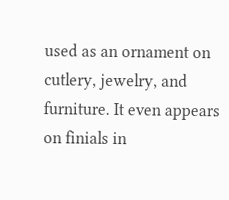used as an ornament on cutlery, jewelry, and furniture. It even appears on finials in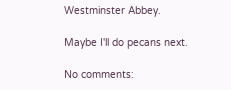Westminster Abbey.

Maybe I'll do pecans next.

No comments: